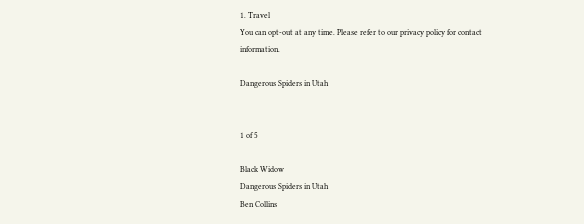1. Travel
You can opt-out at any time. Please refer to our privacy policy for contact information.

Dangerous Spiders in Utah


1 of 5

Black Widow
Dangerous Spiders in Utah
Ben Collins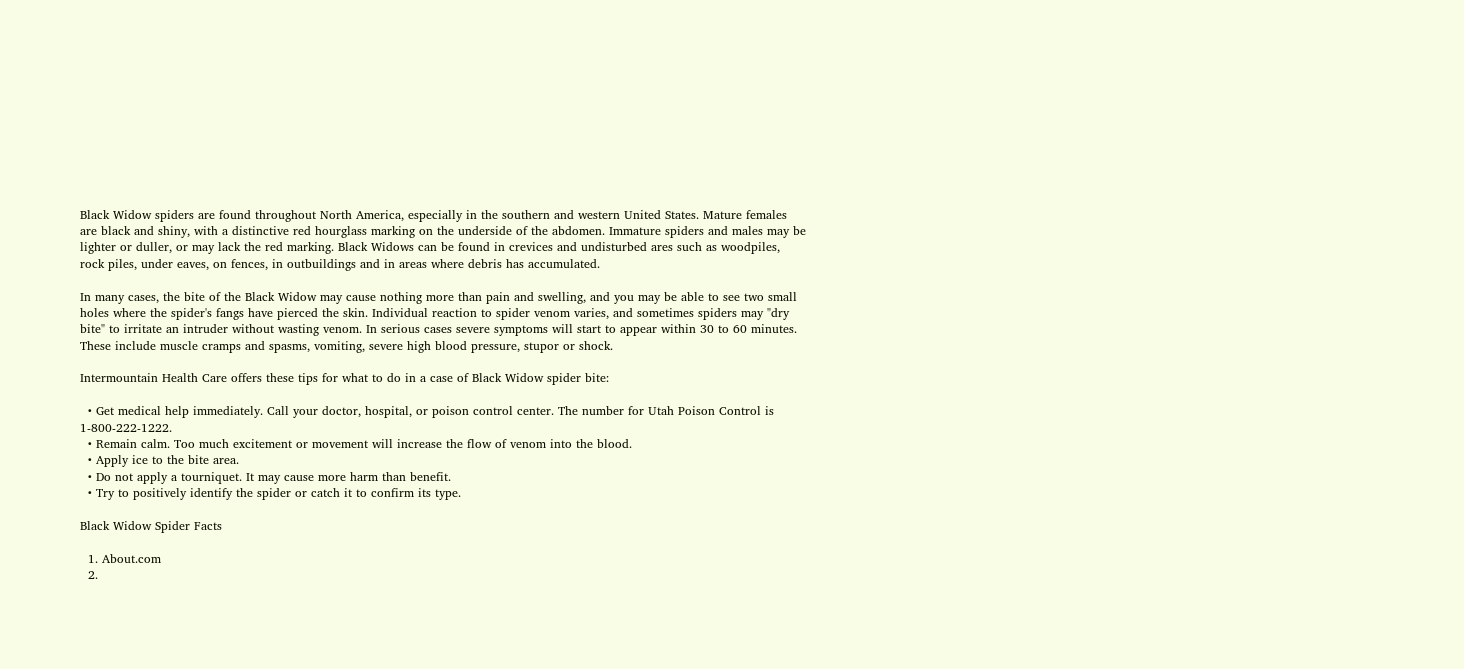Black Widow spiders are found throughout North America, especially in the southern and western United States. Mature females are black and shiny, with a distinctive red hourglass marking on the underside of the abdomen. Immature spiders and males may be lighter or duller, or may lack the red marking. Black Widows can be found in crevices and undisturbed ares such as woodpiles, rock piles, under eaves, on fences, in outbuildings and in areas where debris has accumulated.

In many cases, the bite of the Black Widow may cause nothing more than pain and swelling, and you may be able to see two small holes where the spider's fangs have pierced the skin. Individual reaction to spider venom varies, and sometimes spiders may "dry bite" to irritate an intruder without wasting venom. In serious cases severe symptoms will start to appear within 30 to 60 minutes. These include muscle cramps and spasms, vomiting, severe high blood pressure, stupor or shock.

Intermountain Health Care offers these tips for what to do in a case of Black Widow spider bite:

  • Get medical help immediately. Call your doctor, hospital, or poison control center. The number for Utah Poison Control is 1-800-222-1222.
  • Remain calm. Too much excitement or movement will increase the flow of venom into the blood.
  • Apply ice to the bite area.
  • Do not apply a tourniquet. It may cause more harm than benefit.
  • Try to positively identify the spider or catch it to confirm its type.

Black Widow Spider Facts

  1. About.com
  2.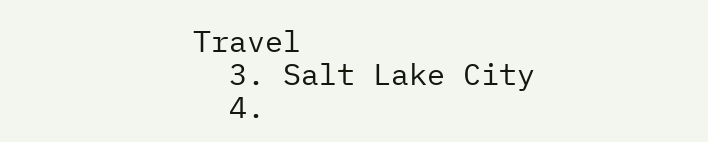Travel
  3. Salt Lake City
  4.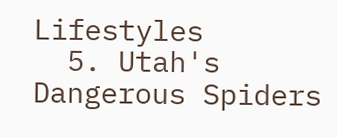Lifestyles
  5. Utah's Dangerous Spiders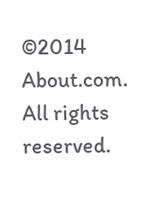©2014 About.com. All rights reserved.